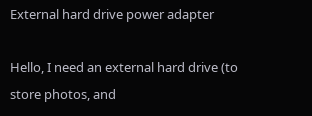External hard drive power adapter

Hello, I need an external hard drive (to store photos, and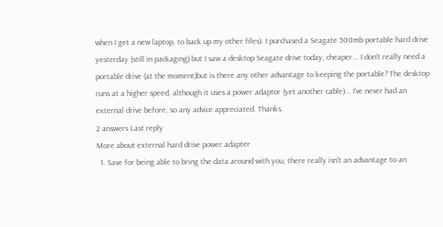when I get a new laptop, to back up my other files). I purchased a Seagate 500mb portable hard drive yesterday (still in packaging) but I saw a desktop Seagate drive today, cheaper... I don't really need a portable drive (at the moment)but is there any other advantage to keeping the portable? The desktop runs at a higher speed, although it uses a power adaptor (yet another cable)... I've never had an external drive before, so any advice appreciated. Thanks.
2 answers Last reply
More about external hard drive power adapter
  1. Save for being able to bring the data around with you, there really isn't an advantage to an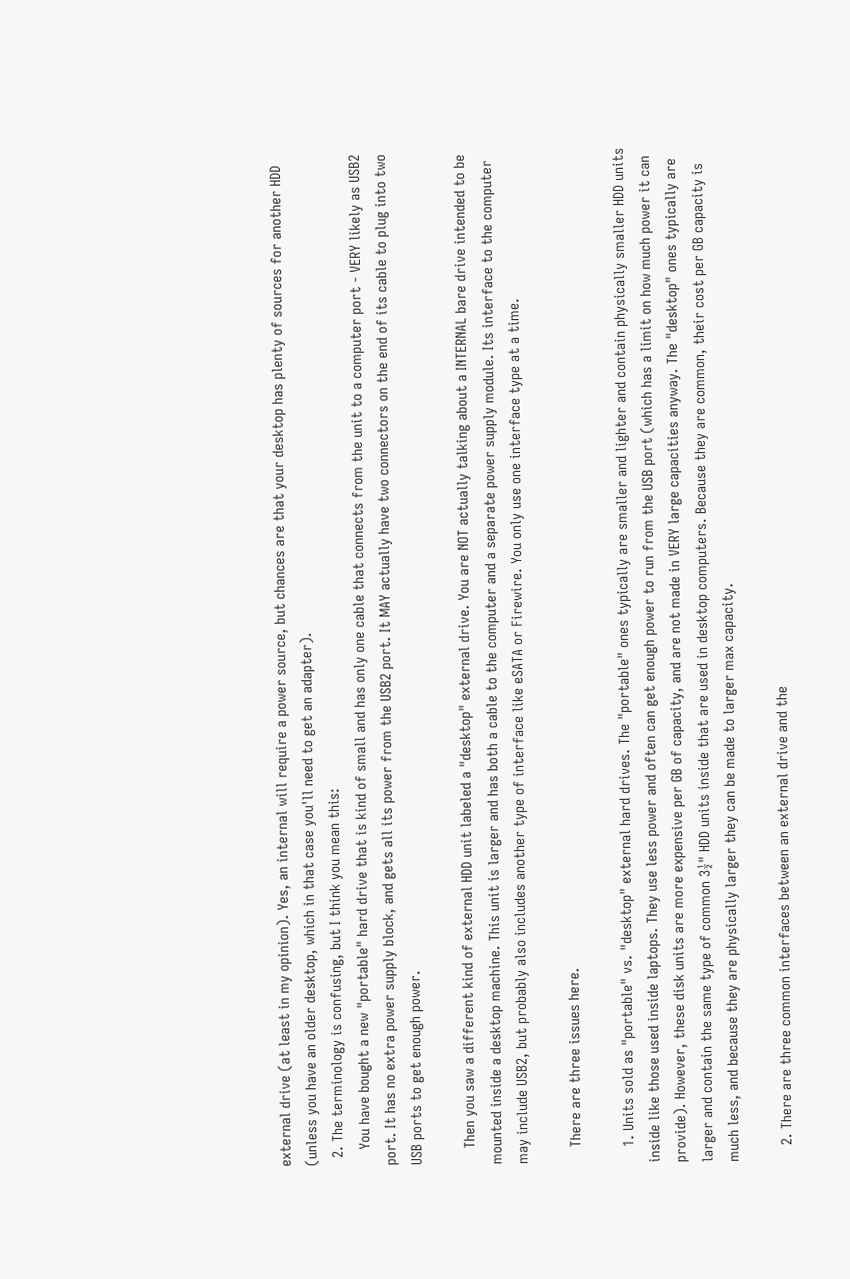external drive (at least in my opinion). Yes, an internal will require a power source, but chances are that your desktop has plenty of sources for another HDD (unless you have an older desktop, which in that case you'll need to get an adapter).
  2. The terminology is confusing, but I think you mean this:
    You have bought a new "portable" hard drive that is kind of small and has only one cable that connects from the unit to a computer port - VERY likely as USB2 port. It has no extra power supply block, and gets all its power from the USB2 port. It MAY actually have two connectors on the end of its cable to plug into two USB ports to get enough power.

    Then you saw a different kind of external HDD unit labeled a "desktop" external drive. You are NOT actually talking about a INTERNAL bare drive intended to be mounted inside a desktop machine. This unit is larger and has both a cable to the computer and a separate power supply module. Its interface to the computer may include USB2, but probably also includes another type of interface like eSATA or Firewire. You only use one interface type at a time.

    There are three issues here.

    1. Units sold as "portable" vs. "desktop" external hard drives. The "portable" ones typically are smaller and lighter and contain physically smaller HDD units inside like those used inside laptops. They use less power and often can get enough power to run from the USB port (which has a limit on how much power it can provide). However, these disk units are more expensive per GB of capacity, and are not made in VERY large capacities anyway. The "desktop" ones typically are larger and contain the same type of common 3½" HDD units inside that are used in desktop computers. Because they are common, their cost per GB capacity is much less, and because they are physically larger they can be made to larger max capacity.

    2. There are three common interfaces between an external drive and the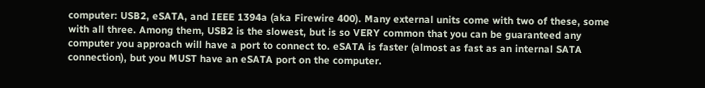computer: USB2, eSATA, and IEEE 1394a (aka Firewire 400). Many external units come with two of these, some with all three. Among them, USB2 is the slowest, but is so VERY common that you can be guaranteed any computer you approach will have a port to connect to. eSATA is faster (almost as fast as an internal SATA connection), but you MUST have an eSATA port on the computer.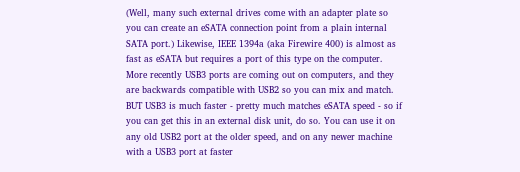(Well, many such external drives come with an adapter plate so you can create an eSATA connection point from a plain internal SATA port.) Likewise, IEEE 1394a (aka Firewire 400) is almost as fast as eSATA but requires a port of this type on the computer. More recently USB3 ports are coming out on computers, and they are backwards compatible with USB2 so you can mix and match. BUT USB3 is much faster - pretty much matches eSATA speed - so if you can get this in an external disk unit, do so. You can use it on any old USB2 port at the older speed, and on any newer machine with a USB3 port at faster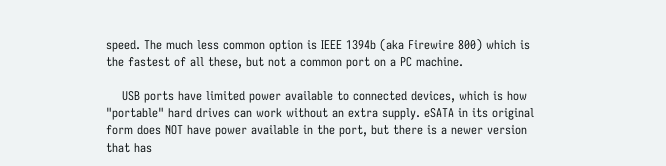speed. The much less common option is IEEE 1394b (aka Firewire 800) which is the fastest of all these, but not a common port on a PC machine.

    USB ports have limited power available to connected devices, which is how "portable" hard drives can work without an extra supply. eSATA in its original form does NOT have power available in the port, but there is a newer version that has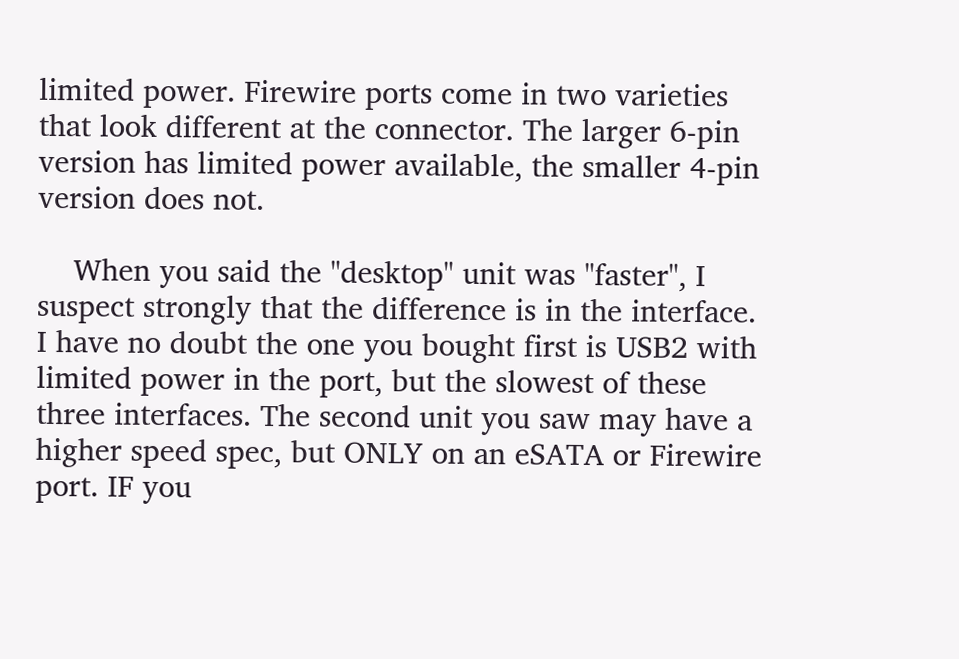limited power. Firewire ports come in two varieties that look different at the connector. The larger 6-pin version has limited power available, the smaller 4-pin version does not.

    When you said the "desktop" unit was "faster", I suspect strongly that the difference is in the interface. I have no doubt the one you bought first is USB2 with limited power in the port, but the slowest of these three interfaces. The second unit you saw may have a higher speed spec, but ONLY on an eSATA or Firewire port. IF you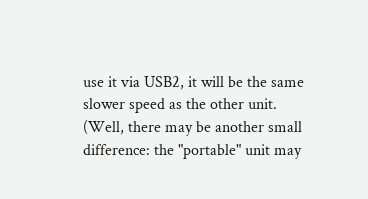use it via USB2, it will be the same slower speed as the other unit. (Well, there may be another small difference: the "portable" unit may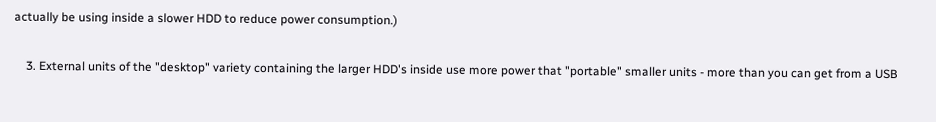actually be using inside a slower HDD to reduce power consumption.)

    3. External units of the "desktop" variety containing the larger HDD's inside use more power that "portable" smaller units - more than you can get from a USB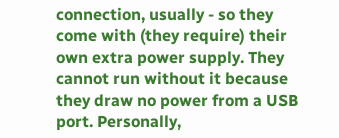connection, usually - so they come with (they require) their own extra power supply. They cannot run without it because they draw no power from a USB port. Personally,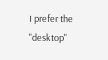I prefer the "desktop"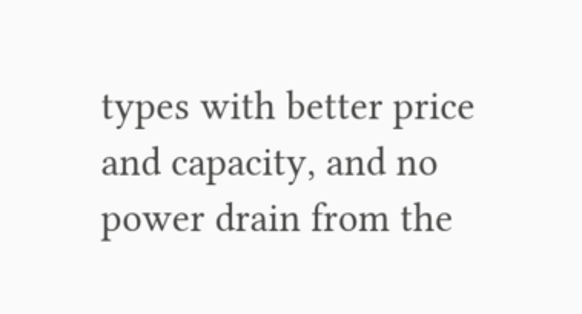types with better price and capacity, and no power drain from the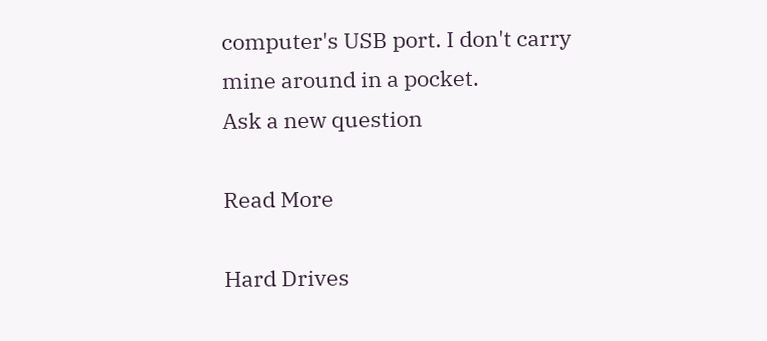computer's USB port. I don't carry mine around in a pocket.
Ask a new question

Read More

Hard Drives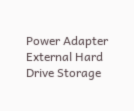Power Adapter External Hard Drive Storage